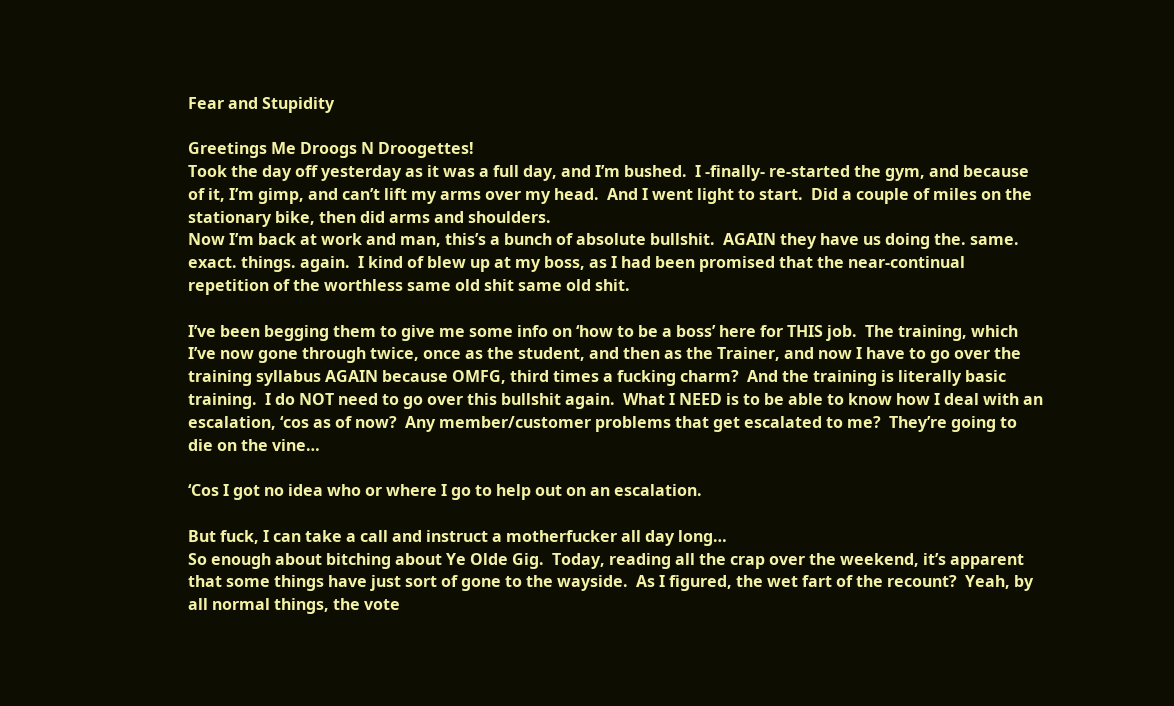Fear and Stupidity

Greetings Me Droogs N Droogettes!
Took the day off yesterday as it was a full day, and I’m bushed.  I -finally- re-started the gym, and because of it, I’m gimp, and can’t lift my arms over my head.  And I went light to start.  Did a couple of miles on the stationary bike, then did arms and shoulders.
Now I’m back at work and man, this’s a bunch of absolute bullshit.  AGAIN they have us doing the. same. exact. things. again.  I kind of blew up at my boss, as I had been promised that the near-continual repetition of the worthless same old shit same old shit.

I’ve been begging them to give me some info on ‘how to be a boss’ here for THIS job.  The training, which I’ve now gone through twice, once as the student, and then as the Trainer, and now I have to go over the training syllabus AGAIN because OMFG, third times a fucking charm?  And the training is literally basic training.  I do NOT need to go over this bullshit again.  What I NEED is to be able to know how I deal with an escalation, ‘cos as of now?  Any member/customer problems that get escalated to me?  They’re going to die on the vine…

‘Cos I got no idea who or where I go to help out on an escalation.

But fuck, I can take a call and instruct a motherfucker all day long…
So enough about bitching about Ye Olde Gig.  Today, reading all the crap over the weekend, it’s apparent that some things have just sort of gone to the wayside.  As I figured, the wet fart of the recount?  Yeah, by all normal things, the vote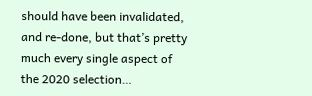should have been invalidated, and re-done, but that’s pretty much every single aspect of the 2020 selection…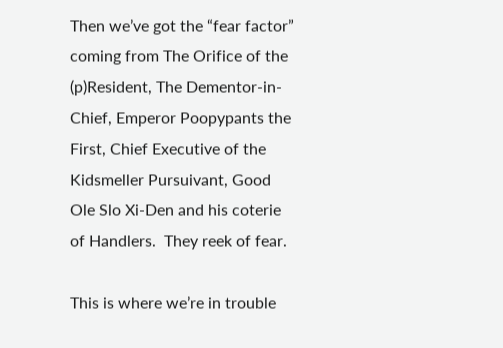Then we’ve got the “fear factor” coming from The Orifice of the (p)Resident, The Dementor-in-Chief, Emperor Poopypants the First, Chief Executive of the Kidsmeller Pursuivant, Good Ole Slo Xi-Den and his coterie of Handlers.  They reek of fear.

This is where we’re in trouble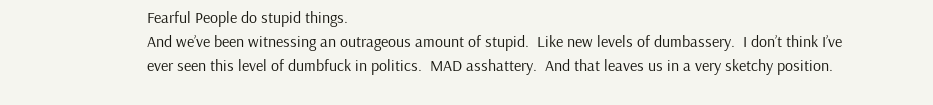Fearful People do stupid things.
And we’ve been witnessing an outrageous amount of stupid.  Like new levels of dumbassery.  I don’t think I’ve ever seen this level of dumbfuck in politics.  MAD asshattery.  And that leaves us in a very sketchy position.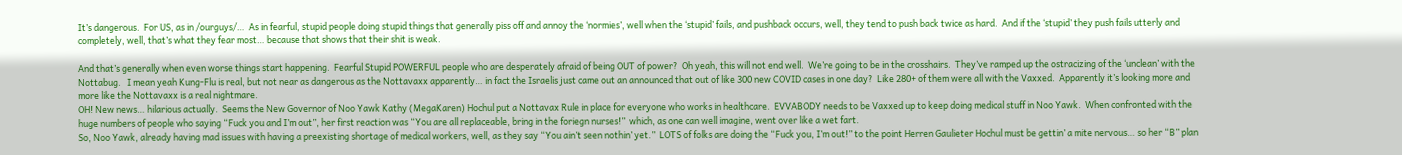It’s dangerous.  For US, as in /ourguys/…  As in fearful, stupid people doing stupid things that generally piss off and annoy the ‘normies’, well when the ‘stupid’ fails, and pushback occurs, well, they tend to push back twice as hard.  And if the ‘stupid’ they push fails utterly and completely, well, that’s what they fear most… because that shows that their shit is weak.

And that’s generally when even worse things start happening.  Fearful Stupid POWERFUL people who are desperately afraid of being OUT of power?  Oh yeah, this will not end well.  We’re going to be in the crosshairs.  They’ve ramped up the ostracizing of the ‘unclean’ with the Nottabug.   I mean yeah Kung-Flu is real, but not near as dangerous as the Nottavaxx apparently… in fact the Israelis just came out an announced that out of like 300 new COVID cases in one day?  Like 280+ of them were all with the Vaxxed.  Apparently it’s looking more and more like the Nottavaxx is a real nightmare.
OH! New news… hilarious actually.  Seems the New Governor of Noo Yawk Kathy (MegaKaren) Hochul put a Nottavax Rule in place for everyone who works in healthcare.  EVVABODY needs to be Vaxxed up to keep doing medical stuff in Noo Yawk.  When confronted with the huge numbers of people who saying “Fuck you and I’m out”, her first reaction was “You are all replaceable, bring in the foriegn nurses!”  which, as one can well imagine, went over like a wet fart.
So, Noo Yawk, already having mad issues with having a preexisting shortage of medical workers, well, as they say “You ain’t seen nothin’ yet.”  LOTS of folks are doing the “Fuck you, I’m out!” to the point Herren Gaulieter Hochul must be gettin’ a mite nervous… so her “B” plan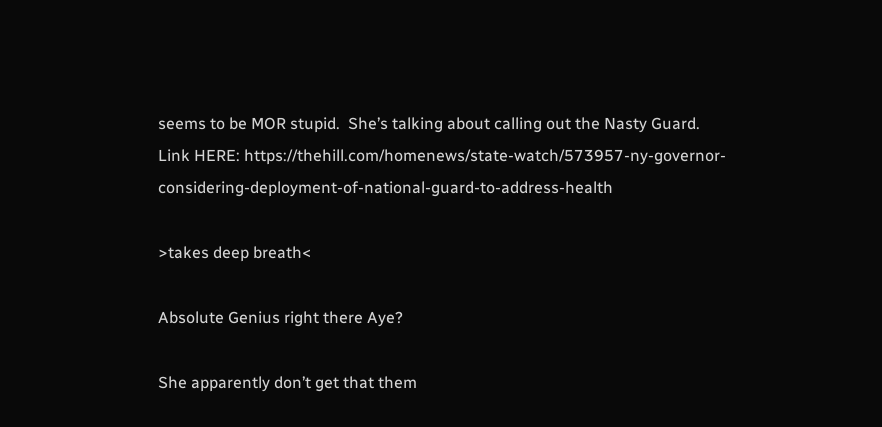seems to be MOR stupid.  She’s talking about calling out the Nasty Guard.  Link HERE: https://thehill.com/homenews/state-watch/573957-ny-governor-considering-deployment-of-national-guard-to-address-health

>takes deep breath<

Absolute Genius right there Aye?

She apparently don’t get that them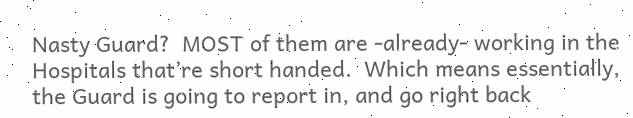Nasty Guard?  MOST of them are -already- working in the Hospitals that’re short handed.  Which means essentially, the Guard is going to report in, and go right back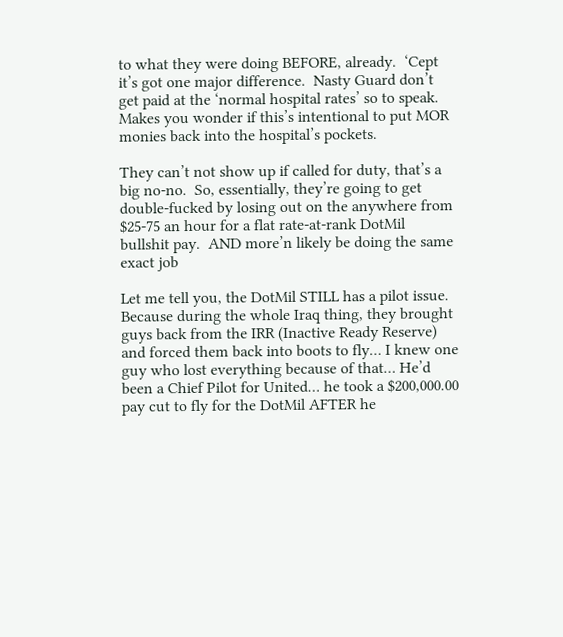to what they were doing BEFORE, already.  ‘Cept it’s got one major difference.  Nasty Guard don’t get paid at the ‘normal hospital rates’ so to speak.  Makes you wonder if this’s intentional to put MOR monies back into the hospital’s pockets.

They can’t not show up if called for duty, that’s a big no-no.  So, essentially, they’re going to get double-fucked by losing out on the anywhere from $25-75 an hour for a flat rate-at-rank DotMil bullshit pay.  AND more’n likely be doing the same exact job

Let me tell you, the DotMil STILL has a pilot issue.  Because during the whole Iraq thing, they brought guys back from the IRR (Inactive Ready Reserve) and forced them back into boots to fly… I knew one guy who lost everything because of that… He’d been a Chief Pilot for United… he took a $200,000.00 pay cut to fly for the DotMil AFTER he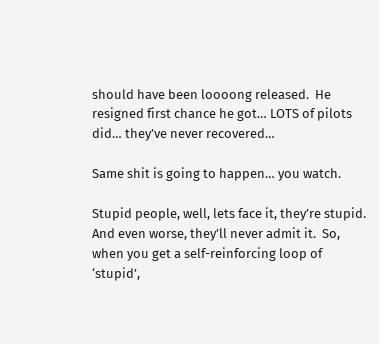should have been loooong released.  He resigned first chance he got… LOTS of pilots did… they’ve never recovered…

Same shit is going to happen… you watch.

Stupid people, well, lets face it, they’re stupid.  And even worse, they’ll never admit it.  So, when you get a self-reinforcing loop of ‘stupid’,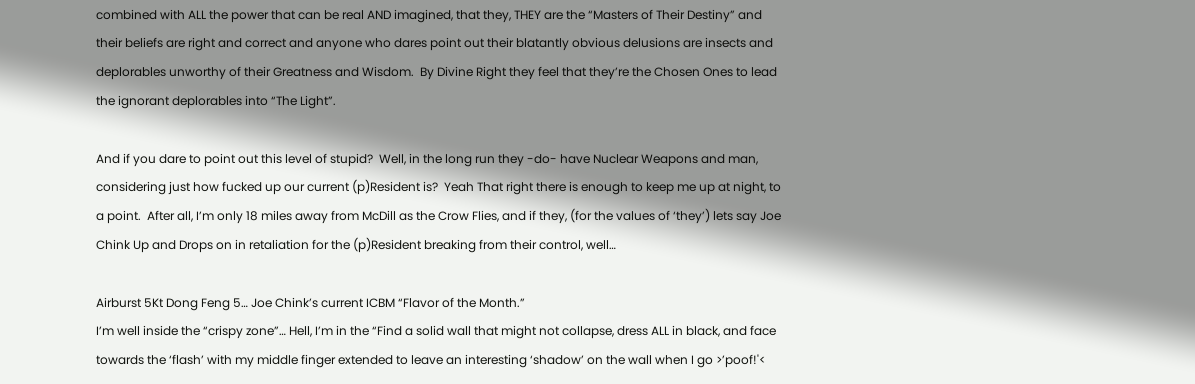combined with ALL the power that can be real AND imagined, that they, THEY are the “Masters of Their Destiny” and their beliefs are right and correct and anyone who dares point out their blatantly obvious delusions are insects and deplorables unworthy of their Greatness and Wisdom.  By Divine Right they feel that they’re the Chosen Ones to lead the ignorant deplorables into “The Light”.

And if you dare to point out this level of stupid?  Well, in the long run they -do- have Nuclear Weapons and man, considering just how fucked up our current (p)Resident is?  Yeah That right there is enough to keep me up at night, to a point.  After all, I’m only 18 miles away from McDill as the Crow Flies, and if they, (for the values of ‘they’) lets say Joe Chink Up and Drops on in retaliation for the (p)Resident breaking from their control, well…

Airburst 5Kt Dong Feng 5… Joe Chink’s current ICBM “Flavor of the Month.”
I’m well inside the “crispy zone”… Hell, I’m in the “Find a solid wall that might not collapse, dress ALL in black, and face towards the ‘flash’ with my middle finger extended to leave an interesting ‘shadow’ on the wall when I go >’poof!'<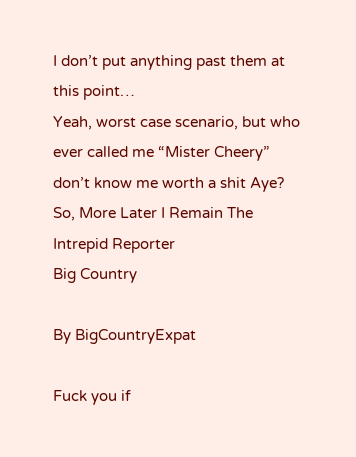I don’t put anything past them at this point…
Yeah, worst case scenario, but who ever called me “Mister Cheery” don’t know me worth a shit Aye?
So, More Later I Remain The Intrepid Reporter
Big Country

By BigCountryExpat

Fuck you if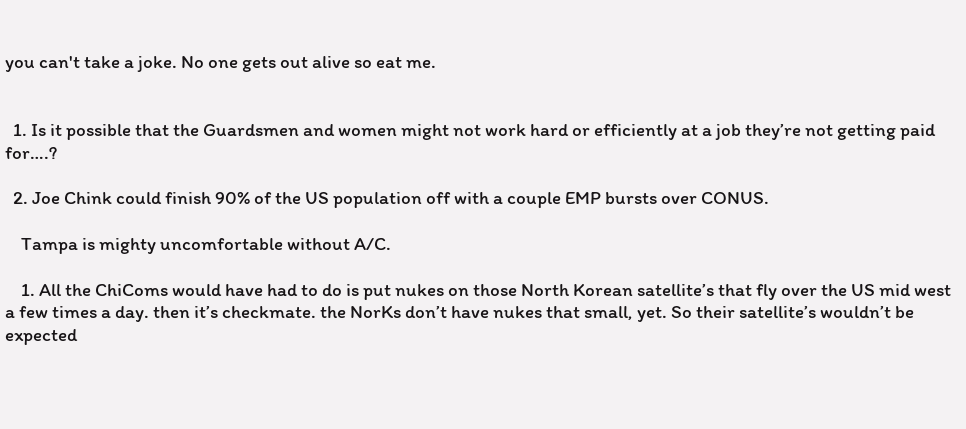you can't take a joke. No one gets out alive so eat me.


  1. Is it possible that the Guardsmen and women might not work hard or efficiently at a job they’re not getting paid for….?

  2. Joe Chink could finish 90% of the US population off with a couple EMP bursts over CONUS.

    Tampa is mighty uncomfortable without A/C.

    1. All the ChiComs would have had to do is put nukes on those North Korean satellite’s that fly over the US mid west a few times a day. then it’s checkmate. the NorKs don’t have nukes that small, yet. So their satellite’s wouldn’t be expected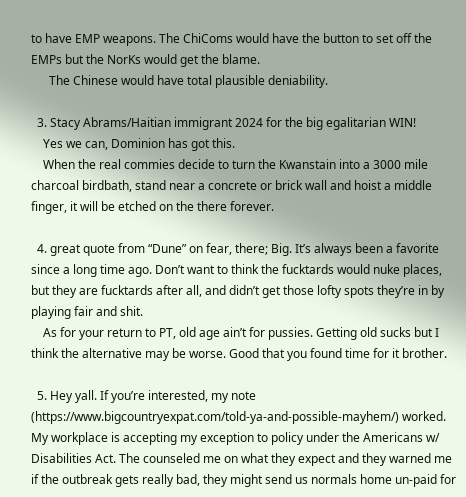to have EMP weapons. The ChiComs would have the button to set off the EMPs but the NorKs would get the blame.
      The Chinese would have total plausible deniability.

  3. Stacy Abrams/Haitian immigrant 2024 for the big egalitarian WIN!
    Yes we can, Dominion has got this.
    When the real commies decide to turn the Kwanstain into a 3000 mile charcoal birdbath, stand near a concrete or brick wall and hoist a middle finger, it will be etched on the there forever.

  4. great quote from “Dune” on fear, there; Big. It’s always been a favorite since a long time ago. Don’t want to think the fucktards would nuke places, but they are fucktards after all, and didn’t get those lofty spots they’re in by playing fair and shit.
    As for your return to PT, old age ain’t for pussies. Getting old sucks but I think the alternative may be worse. Good that you found time for it brother.

  5. Hey yall. If you’re interested, my note (https://www.bigcountryexpat.com/told-ya-and-possible-mayhem/) worked. My workplace is accepting my exception to policy under the Americans w/ Disabilities Act. The counseled me on what they expect and they warned me if the outbreak gets really bad, they might send us normals home un-paid for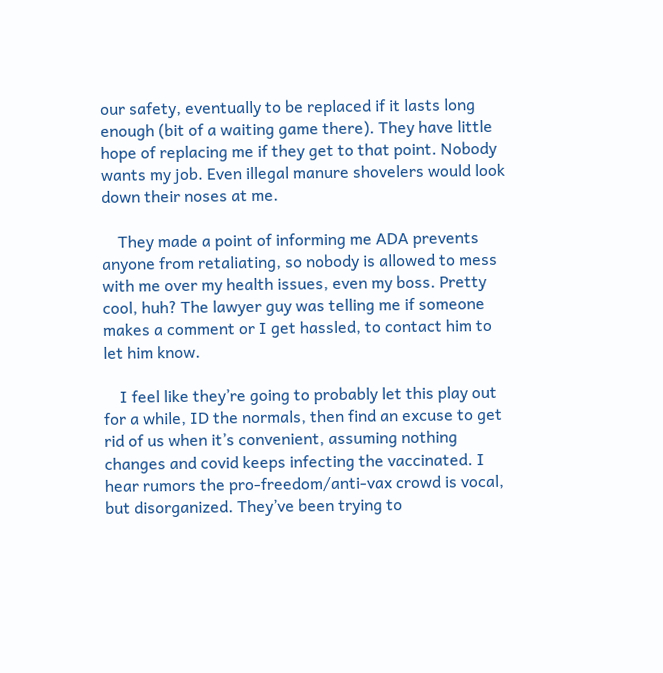our safety, eventually to be replaced if it lasts long enough (bit of a waiting game there). They have little hope of replacing me if they get to that point. Nobody wants my job. Even illegal manure shovelers would look down their noses at me.

    They made a point of informing me ADA prevents anyone from retaliating, so nobody is allowed to mess with me over my health issues, even my boss. Pretty cool, huh? The lawyer guy was telling me if someone makes a comment or I get hassled, to contact him to let him know.

    I feel like they’re going to probably let this play out for a while, ID the normals, then find an excuse to get rid of us when it’s convenient, assuming nothing changes and covid keeps infecting the vaccinated. I hear rumors the pro-freedom/anti-vax crowd is vocal, but disorganized. They’ve been trying to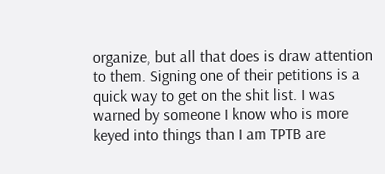organize, but all that does is draw attention to them. Signing one of their petitions is a quick way to get on the shit list. I was warned by someone I know who is more keyed into things than I am TPTB are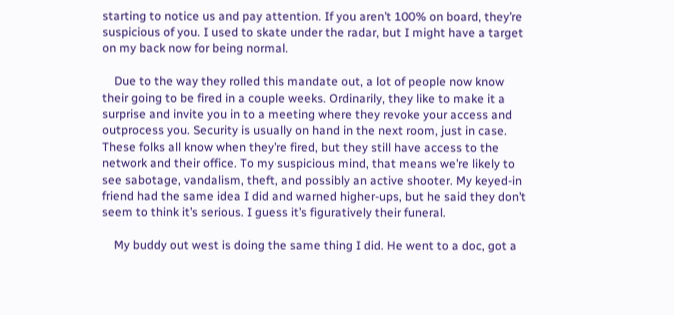starting to notice us and pay attention. If you aren’t 100% on board, they’re suspicious of you. I used to skate under the radar, but I might have a target on my back now for being normal.

    Due to the way they rolled this mandate out, a lot of people now know their going to be fired in a couple weeks. Ordinarily, they like to make it a surprise and invite you in to a meeting where they revoke your access and outprocess you. Security is usually on hand in the next room, just in case. These folks all know when they’re fired, but they still have access to the network and their office. To my suspicious mind, that means we’re likely to see sabotage, vandalism, theft, and possibly an active shooter. My keyed-in friend had the same idea I did and warned higher-ups, but he said they don’t seem to think it’s serious. I guess it’s figuratively their funeral.

    My buddy out west is doing the same thing I did. He went to a doc, got a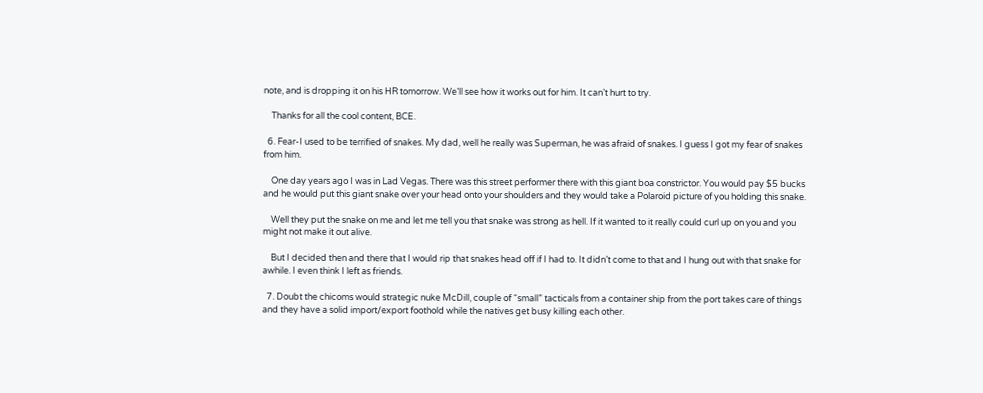note, and is dropping it on his HR tomorrow. We’ll see how it works out for him. It can’t hurt to try.

    Thanks for all the cool content, BCE.

  6. Fear-I used to be terrified of snakes. My dad, well he really was Superman, he was afraid of snakes. I guess I got my fear of snakes from him.

    One day years ago I was in Lad Vegas. There was this street performer there with this giant boa constrictor. You would pay $5 bucks and he would put this giant snake over your head onto your shoulders and they would take a Polaroid picture of you holding this snake.

    Well they put the snake on me and let me tell you that snake was strong as hell. If it wanted to it really could curl up on you and you might not make it out alive.

    But I decided then and there that I would rip that snakes head off if I had to. It didn’t come to that and I hung out with that snake for awhile. I even think I left as friends.

  7. Doubt the chicoms would strategic nuke McDill, couple of “small” tacticals from a container ship from the port takes care of things and they have a solid import/export foothold while the natives get busy killing each other.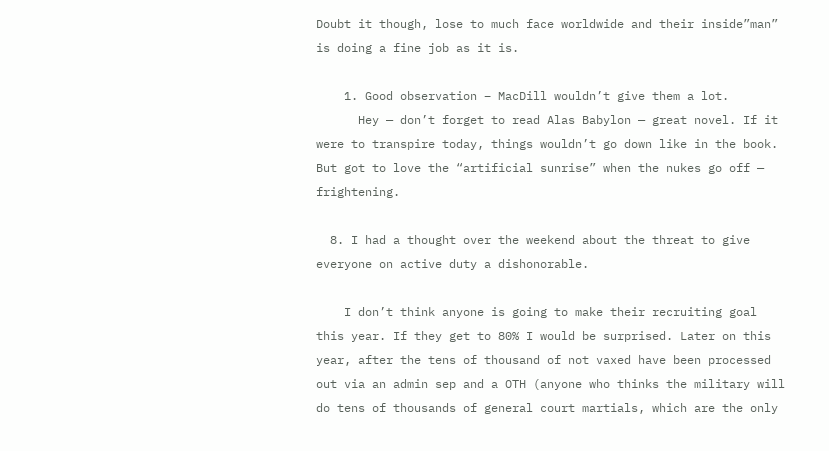Doubt it though, lose to much face worldwide and their inside”man” is doing a fine job as it is.

    1. Good observation – MacDill wouldn’t give them a lot.
      Hey — don’t forget to read Alas Babylon — great novel. If it were to transpire today, things wouldn’t go down like in the book. But got to love the “artificial sunrise” when the nukes go off — frightening.

  8. I had a thought over the weekend about the threat to give everyone on active duty a dishonorable.

    I don’t think anyone is going to make their recruiting goal this year. If they get to 80% I would be surprised. Later on this year, after the tens of thousand of not vaxed have been processed out via an admin sep and a OTH (anyone who thinks the military will do tens of thousands of general court martials, which are the only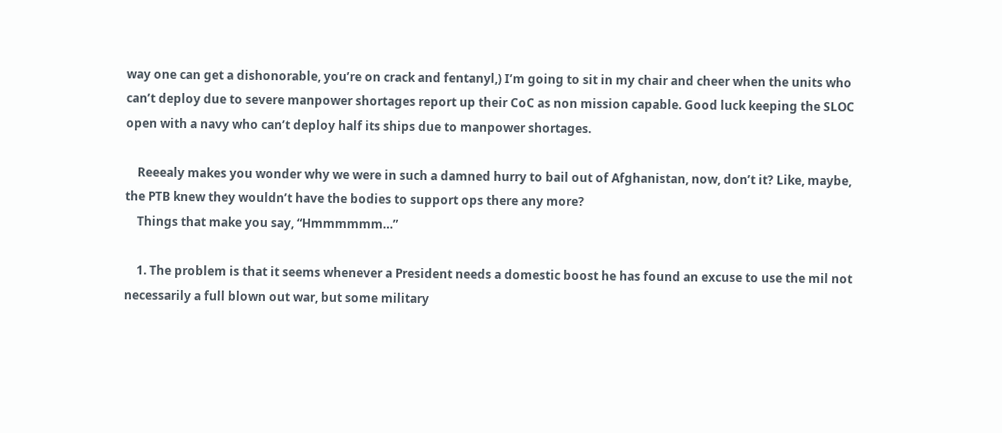way one can get a dishonorable, you’re on crack and fentanyl,) I’m going to sit in my chair and cheer when the units who can’t deploy due to severe manpower shortages report up their CoC as non mission capable. Good luck keeping the SLOC open with a navy who can’t deploy half its ships due to manpower shortages.

    Reeealy makes you wonder why we were in such a damned hurry to bail out of Afghanistan, now, don’t it? Like, maybe, the PTB knew they wouldn’t have the bodies to support ops there any more?
    Things that make you say, “Hmmmmmm…”

    1. The problem is that it seems whenever a President needs a domestic boost he has found an excuse to use the mil not necessarily a full blown out war, but some military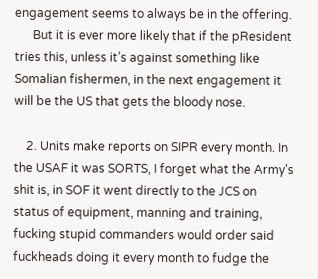engagement seems to always be in the offering.
      But it is ever more likely that if the pResident tries this, unless it’s against something like Somalian fishermen, in the next engagement it will be the US that gets the bloody nose.

    2. Units make reports on SIPR every month. In the USAF it was SORTS, I forget what the Army’s shit is, in SOF it went directly to the JCS on status of equipment, manning and training, fucking stupid commanders would order said fuckheads doing it every month to fudge the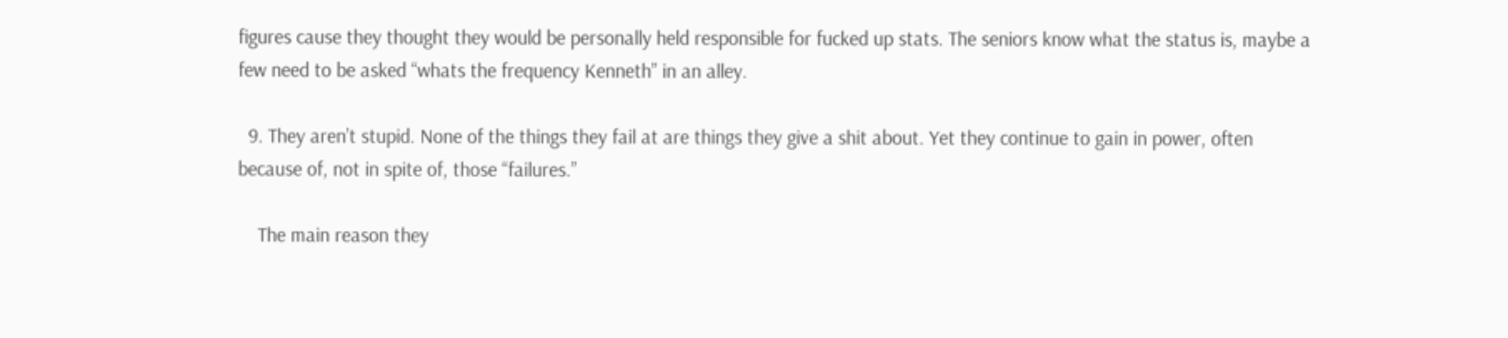figures cause they thought they would be personally held responsible for fucked up stats. The seniors know what the status is, maybe a few need to be asked “whats the frequency Kenneth” in an alley.

  9. They aren’t stupid. None of the things they fail at are things they give a shit about. Yet they continue to gain in power, often because of, not in spite of, those “failures.”

    The main reason they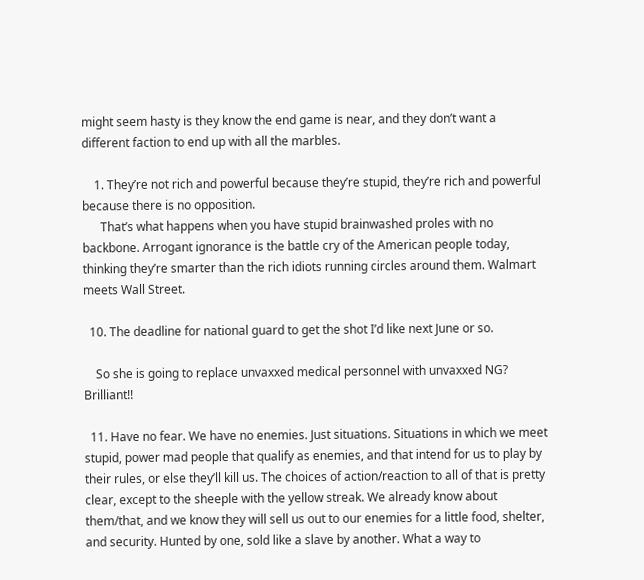might seem hasty is they know the end game is near, and they don’t want a different faction to end up with all the marbles.

    1. They’re not rich and powerful because they’re stupid, they’re rich and powerful because there is no opposition.
      That’s what happens when you have stupid brainwashed proles with no backbone. Arrogant ignorance is the battle cry of the American people today, thinking they’re smarter than the rich idiots running circles around them. Walmart meets Wall Street.

  10. The deadline for national guard to get the shot I’d like next June or so.

    So she is going to replace unvaxxed medical personnel with unvaxxed NG? Brilliant!!

  11. Have no fear. We have no enemies. Just situations. Situations in which we meet stupid, power mad people that qualify as enemies, and that intend for us to play by their rules, or else they’ll kill us. The choices of action/reaction to all of that is pretty clear, except to the sheeple with the yellow streak. We already know about them/that, and we know they will sell us out to our enemies for a little food, shelter, and security. Hunted by one, sold like a slave by another. What a way to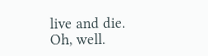live and die. Oh, well.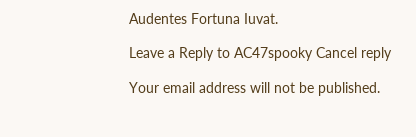Audentes Fortuna Iuvat.

Leave a Reply to AC47spooky Cancel reply

Your email address will not be published.